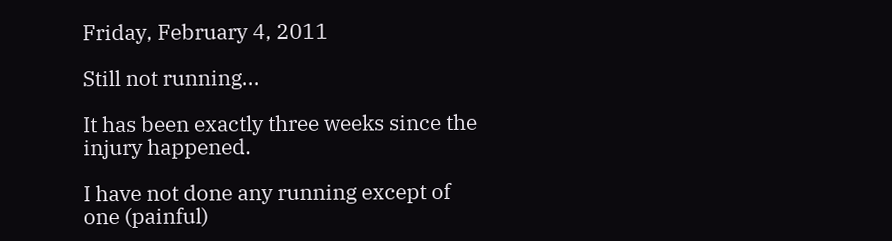Friday, February 4, 2011

Still not running...

It has been exactly three weeks since the injury happened.

I have not done any running except of one (painful)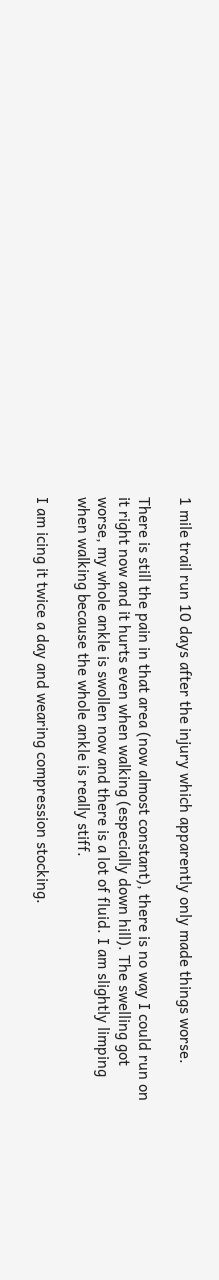1 mile trail run 10 days after the injury which apparently only made things worse.

There is still the pain in that area (now almost constant), there is no way I could run on it right now and it hurts even when walking (especially down hill). The swelling got worse, my whole ankle is swollen now and there is a lot of fluid. I am slightly limping when walking because the whole ankle is really stiff.

I am icing it twice a day and wearing compression stocking.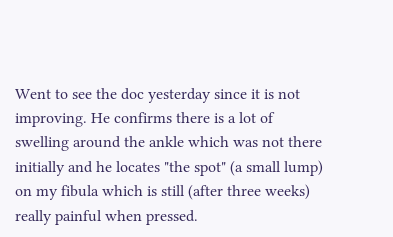Went to see the doc yesterday since it is not improving. He confirms there is a lot of swelling around the ankle which was not there initially and he locates "the spot" (a small lump) on my fibula which is still (after three weeks) really painful when pressed.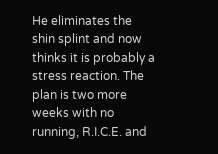He eliminates the shin splint and now thinks it is probably a stress reaction. The plan is two more weeks with no running, R.I.C.E. and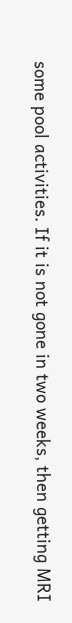some pool activities. If it is not gone in two weeks, then getting MRI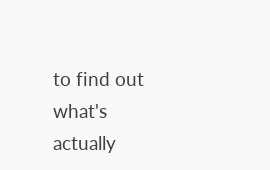to find out what's actually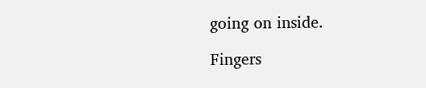going on inside.

Fingers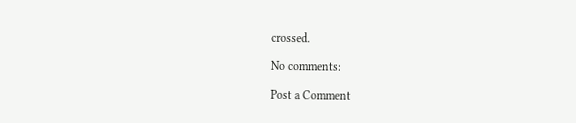crossed.

No comments:

Post a Comment